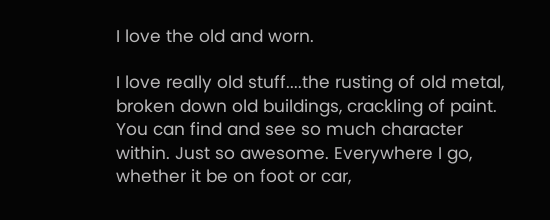I love the old and worn.

I love really old stuff....the rusting of old metal, broken down old buildings, crackling of paint. You can find and see so much character within. Just so awesome. Everywhere I go, whether it be on foot or car,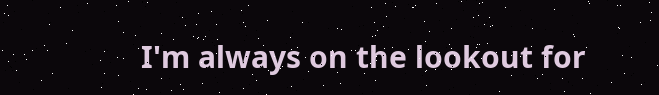I'm always on the lookout for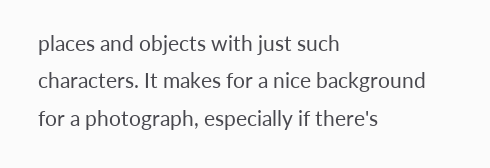places and objects with just such characters. It makes for a nice background for a photograph, especially if there's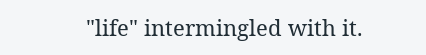"life" intermingled with it.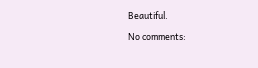Beautiful.

No comments: